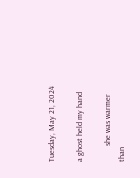Tuesday, May 21, 2024

a ghost held my hand

        she was warmer than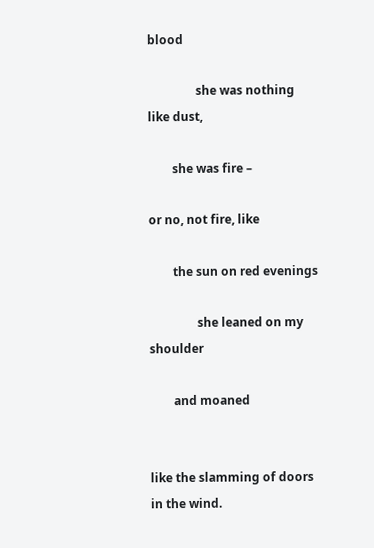blood

                she was nothing like dust,

        she was fire –

or no, not fire, like

        the sun on red evenings

                she leaned on my shoulder

        and moaned


like the slamming of doors in the wind.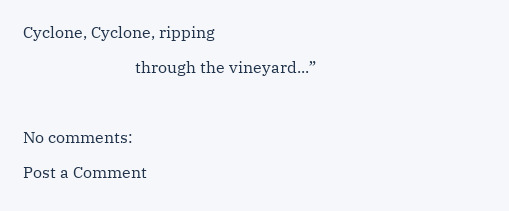Cyclone, Cyclone, ripping

                            through the vineyard...”



No comments:

Post a Comment